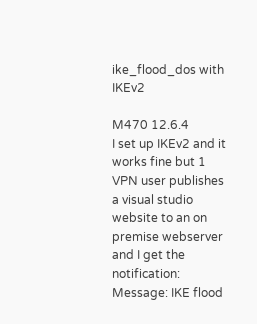ike_flood_dos with IKEv2

M470 12.6.4
I set up IKEv2 and it works fine but 1 VPN user publishes a visual studio website to an on premise webserver and I get the notification:
Message: IKE flood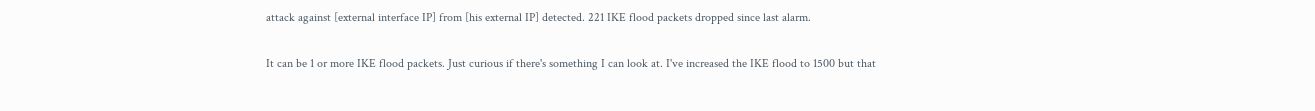attack against [external interface IP] from [his external IP] detected. 221 IKE flood packets dropped since last alarm.

It can be 1 or more IKE flood packets. Just curious if there's something I can look at. I've increased the IKE flood to 1500 but that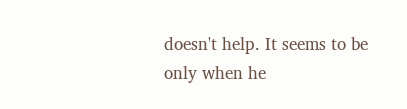doesn't help. It seems to be only when he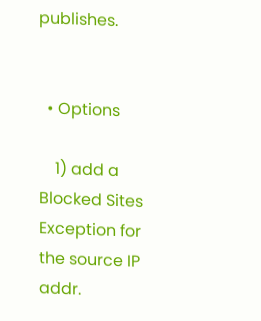publishes.


  • Options

    1) add a Blocked Sites Exception for the source IP addr.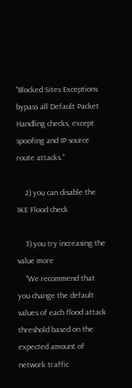"Blocked Sites Exceptions bypass all Default Packet Handling checks, except spoofing and IP source route attacks."

    2) you can disable the IKE Flood check

    3) you try increasing the value more
    "We recommend that you change the default values of each flood attack threshold based on the expected amount of network traffic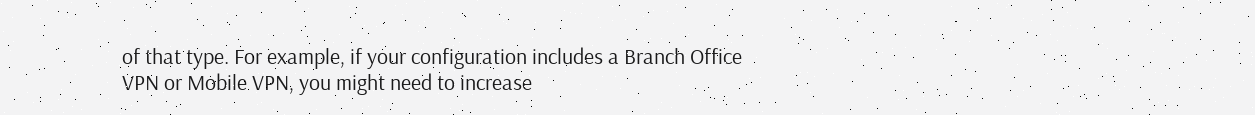of that type. For example, if your configuration includes a Branch Office VPN or Mobile VPN, you might need to increase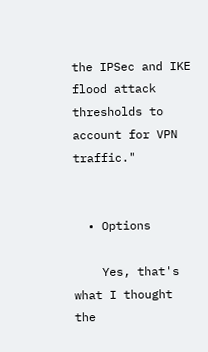the IPSec and IKE flood attack thresholds to account for VPN traffic."


  • Options

    Yes, that's what I thought the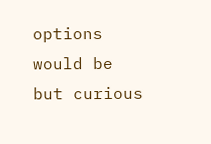options would be but curious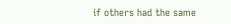if others had the same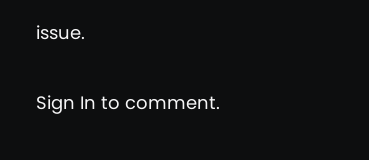issue.

Sign In to comment.